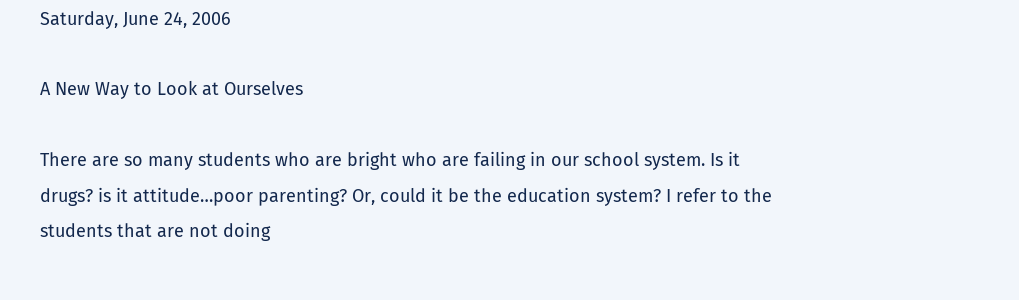Saturday, June 24, 2006

A New Way to Look at Ourselves

There are so many students who are bright who are failing in our school system. Is it drugs? is it attitude…poor parenting? Or, could it be the education system? I refer to the students that are not doing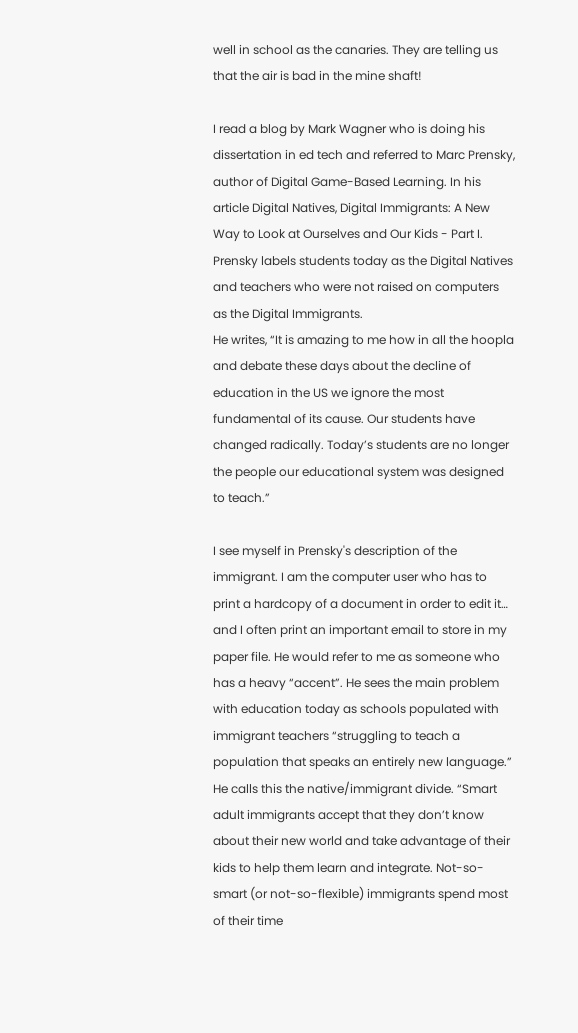well in school as the canaries. They are telling us that the air is bad in the mine shaft!

I read a blog by Mark Wagner who is doing his dissertation in ed tech and referred to Marc Prensky, author of Digital Game-Based Learning. In his article Digital Natives, Digital Immigrants: A New Way to Look at Ourselves and Our Kids - Part I. Prensky labels students today as the Digital Natives and teachers who were not raised on computers as the Digital Immigrants.
He writes, “It is amazing to me how in all the hoopla and debate these days about the decline of education in the US we ignore the most fundamental of its cause. Our students have changed radically. Today’s students are no longer the people our educational system was designed to teach.”

I see myself in Prensky's description of the immigrant. I am the computer user who has to print a hardcopy of a document in order to edit it… and I often print an important email to store in my paper file. He would refer to me as someone who has a heavy “accent”. He sees the main problem with education today as schools populated with immigrant teachers “struggling to teach a population that speaks an entirely new language.” He calls this the native/immigrant divide. “Smart adult immigrants accept that they don’t know about their new world and take advantage of their kids to help them learn and integrate. Not-so-smart (or not-so-flexible) immigrants spend most of their time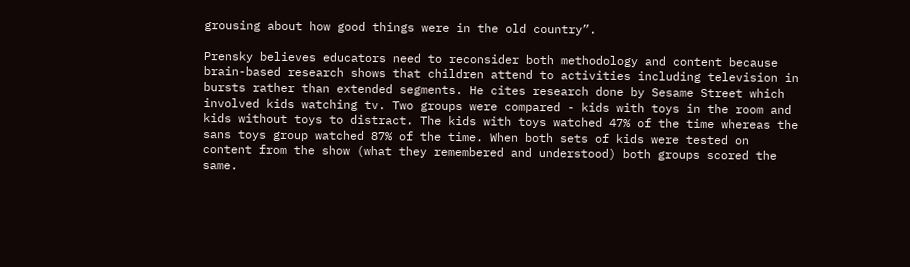grousing about how good things were in the old country”.

Prensky believes educators need to reconsider both methodology and content because brain-based research shows that children attend to activities including television in bursts rather than extended segments. He cites research done by Sesame Street which involved kids watching tv. Two groups were compared - kids with toys in the room and kids without toys to distract. The kids with toys watched 47% of the time whereas the sans toys group watched 87% of the time. When both sets of kids were tested on content from the show (what they remembered and understood) both groups scored the same.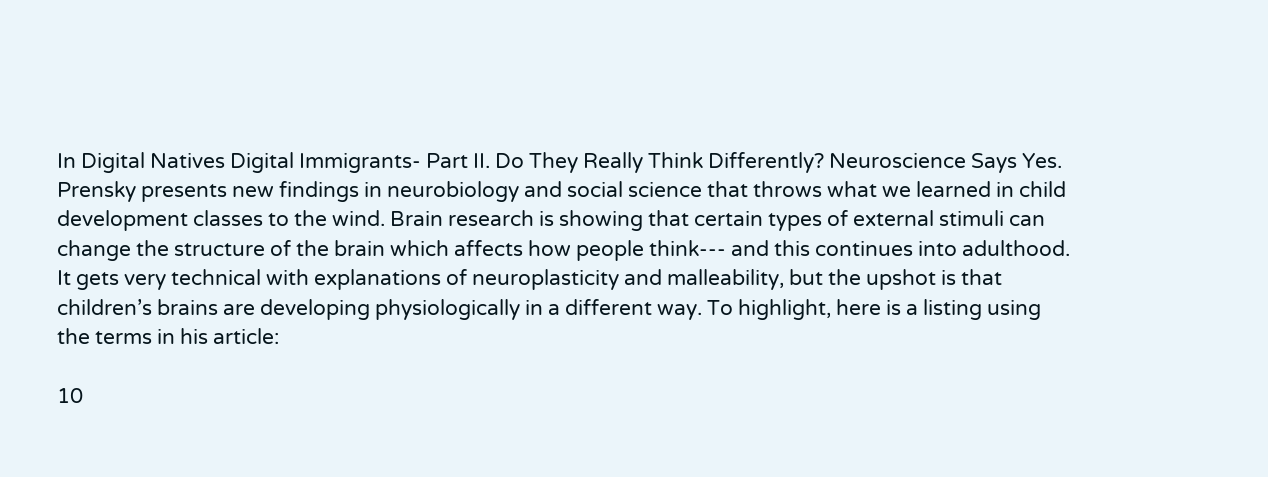In Digital Natives Digital Immigrants- Part II. Do They Really Think Differently? Neuroscience Says Yes. Prensky presents new findings in neurobiology and social science that throws what we learned in child development classes to the wind. Brain research is showing that certain types of external stimuli can change the structure of the brain which affects how people think--- and this continues into adulthood. It gets very technical with explanations of neuroplasticity and malleability, but the upshot is that children’s brains are developing physiologically in a different way. To highlight, here is a listing using the terms in his article:

10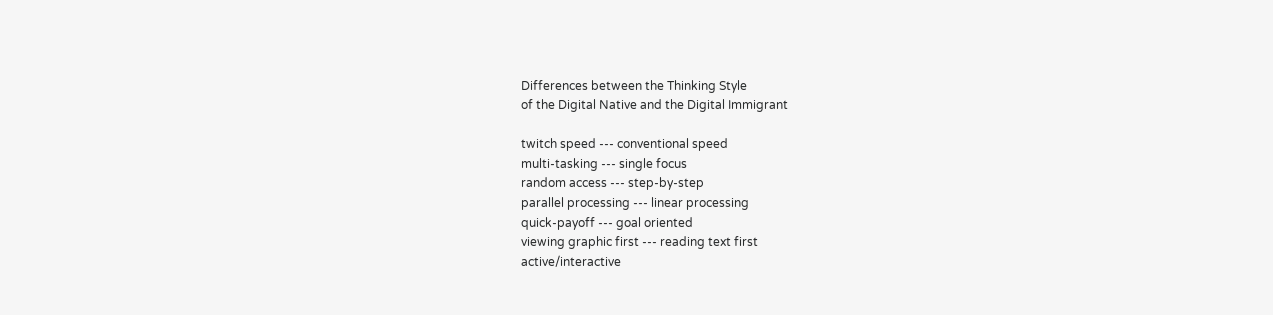Differences between the Thinking Style
of the Digital Native and the Digital Immigrant

twitch speed --- conventional speed
multi-tasking --- single focus
random access --- step-by-step
parallel processing --- linear processing
quick-payoff --- goal oriented
viewing graphic first --- reading text first
active/interactive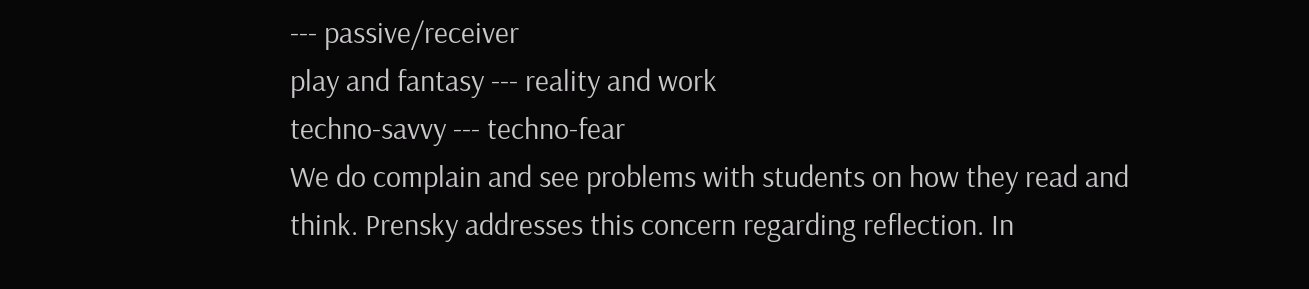--- passive/receiver
play and fantasy --- reality and work
techno-savvy --- techno-fear
We do complain and see problems with students on how they read and think. Prensky addresses this concern regarding reflection. In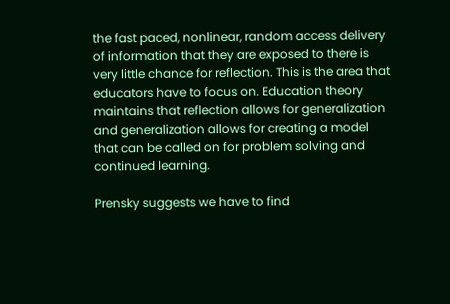the fast paced, nonlinear, random access delivery of information that they are exposed to there is very little chance for reflection. This is the area that educators have to focus on. Education theory maintains that reflection allows for generalization and generalization allows for creating a model that can be called on for problem solving and continued learning.

Prensky suggests we have to find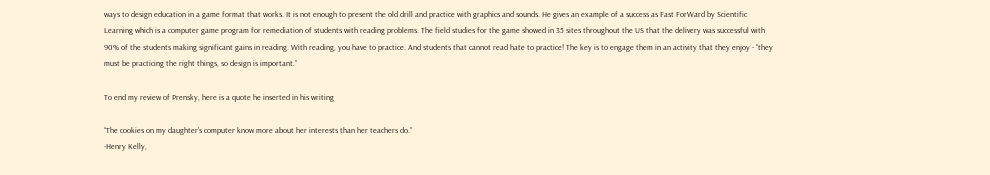ways to design education in a game format that works. It is not enough to present the old drill and practice with graphics and sounds. He gives an example of a success as Fast ForWard by Scientific Learning which is a computer game program for remediation of students with reading problems. The field studies for the game showed in 35 sites throughout the US that the delivery was successful with 90% of the students making significant gains in reading. With reading, you have to practice. And students that cannot read hate to practice! The key is to engage them in an activity that they enjoy - “they must be practicing the right things, so design is important.”

To end my review of Prensky, here is a quote he inserted in his writing

“The cookies on my daughter's computer know more about her interests than her teachers do.”
-Henry Kelly,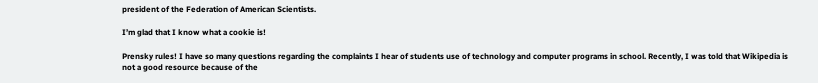president of the Federation of American Scientists.

I’m glad that I know what a cookie is!

Prensky rules! I have so many questions regarding the complaints I hear of students use of technology and computer programs in school. Recently, I was told that Wikipedia is not a good resource because of the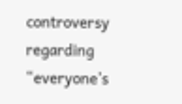controversy regarding “everyone’s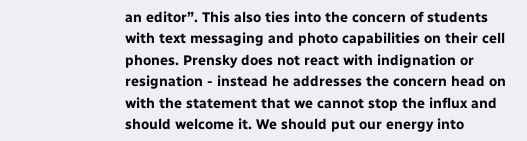an editor”. This also ties into the concern of students with text messaging and photo capabilities on their cell phones. Prensky does not react with indignation or resignation - instead he addresses the concern head on with the statement that we cannot stop the influx and should welcome it. We should put our energy into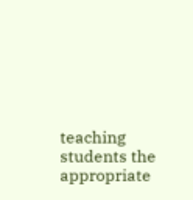teaching students the appropriate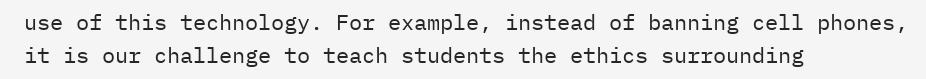use of this technology. For example, instead of banning cell phones, it is our challenge to teach students the ethics surrounding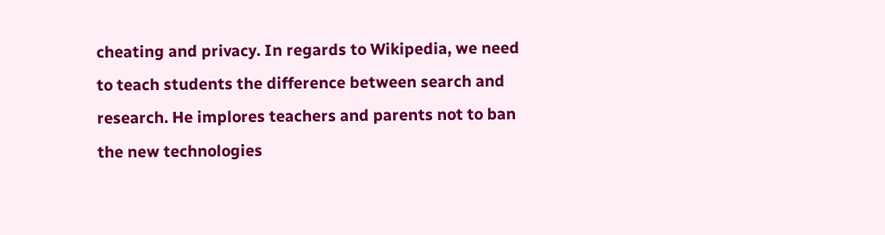cheating and privacy. In regards to Wikipedia, we need to teach students the difference between search and research. He implores teachers and parents not to ban the new technologies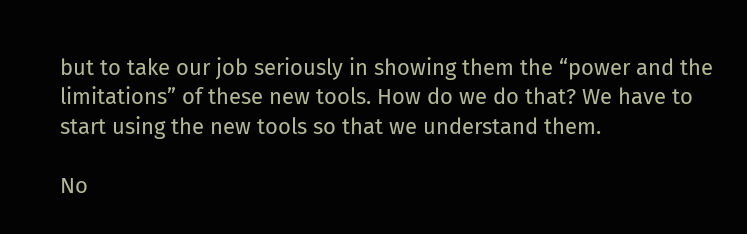but to take our job seriously in showing them the “power and the limitations” of these new tools. How do we do that? We have to start using the new tools so that we understand them.

No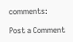comments:

Post a Comment